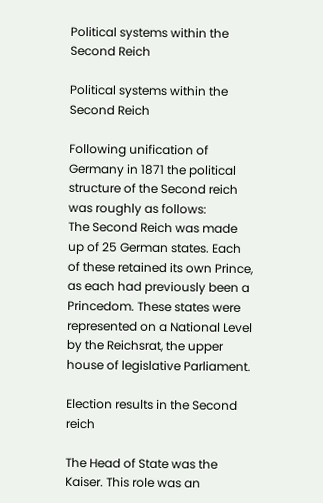Political systems within the Second Reich

Political systems within the Second Reich

Following unification of Germany in 1871 the political structure of the Second reich was roughly as follows:
The Second Reich was made up of 25 German states. Each of these retained its own Prince, as each had previously been a Princedom. These states were represented on a National Level by the Reichsrat, the upper house of legislative Parliament.

Election results in the Second reich

The Head of State was the Kaiser. This role was an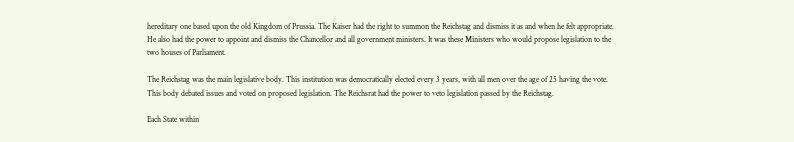hereditary one based upon the old Kingdom of Prussia. The Kaiser had the right to summon the Reichstag and dismiss it as and when he felt appropriate. He also had the power to appoint and dismiss the Chancellor and all government ministers. It was these Ministers who would propose legislation to the two houses of Parliament.

The Reichstag was the main legislative body. This institution was democratically elected every 3 years, with all men over the age of 25 having the vote. This body debated issues and voted on proposed legislation. The Reichsrat had the power to veto legislation passed by the Reichstag.

Each State within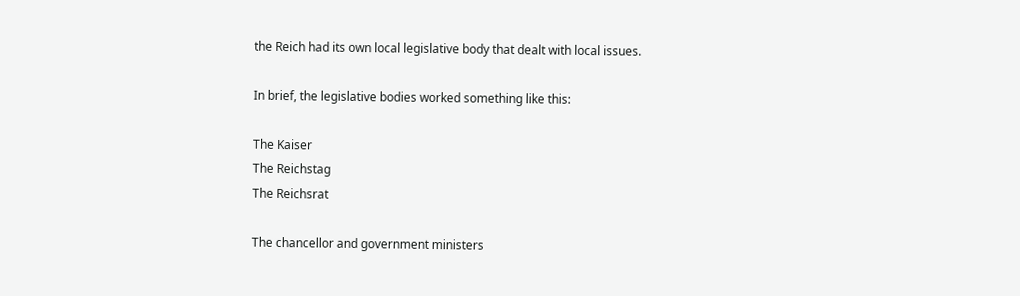the Reich had its own local legislative body that dealt with local issues.

In brief, the legislative bodies worked something like this:

The Kaiser
The Reichstag
The Reichsrat

The chancellor and government ministers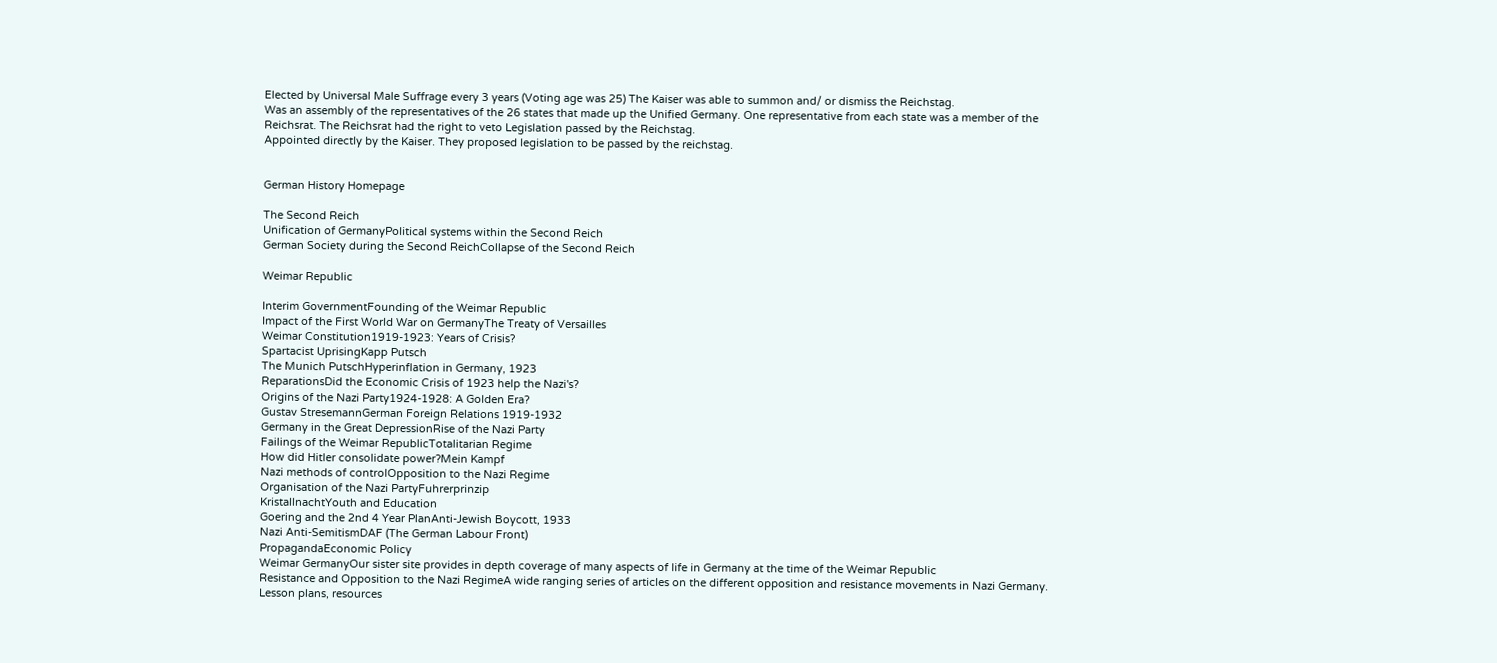Elected by Universal Male Suffrage every 3 years (Voting age was 25) The Kaiser was able to summon and/ or dismiss the Reichstag.
Was an assembly of the representatives of the 26 states that made up the Unified Germany. One representative from each state was a member of the Reichsrat. The Reichsrat had the right to veto Legislation passed by the Reichstag.
Appointed directly by the Kaiser. They proposed legislation to be passed by the reichstag.


German History Homepage

The Second Reich
Unification of GermanyPolitical systems within the Second Reich
German Society during the Second ReichCollapse of the Second Reich

Weimar Republic

Interim GovernmentFounding of the Weimar Republic
Impact of the First World War on GermanyThe Treaty of Versailles
Weimar Constitution1919-1923: Years of Crisis?
Spartacist UprisingKapp Putsch
The Munich PutschHyperinflation in Germany, 1923
ReparationsDid the Economic Crisis of 1923 help the Nazi's?
Origins of the Nazi Party1924-1928: A Golden Era?
Gustav StresemannGerman Foreign Relations 1919-1932
Germany in the Great DepressionRise of the Nazi Party
Failings of the Weimar RepublicTotalitarian Regime
How did Hitler consolidate power?Mein Kampf
Nazi methods of controlOpposition to the Nazi Regime
Organisation of the Nazi PartyFuhrerprinzip
KristallnachtYouth and Education
Goering and the 2nd 4 Year PlanAnti-Jewish Boycott, 1933
Nazi Anti-SemitismDAF (The German Labour Front)
PropagandaEconomic Policy
Weimar GermanyOur sister site provides in depth coverage of many aspects of life in Germany at the time of the Weimar Republic
Resistance and Opposition to the Nazi RegimeA wide ranging series of articles on the different opposition and resistance movements in Nazi Germany.
Lesson plans, resources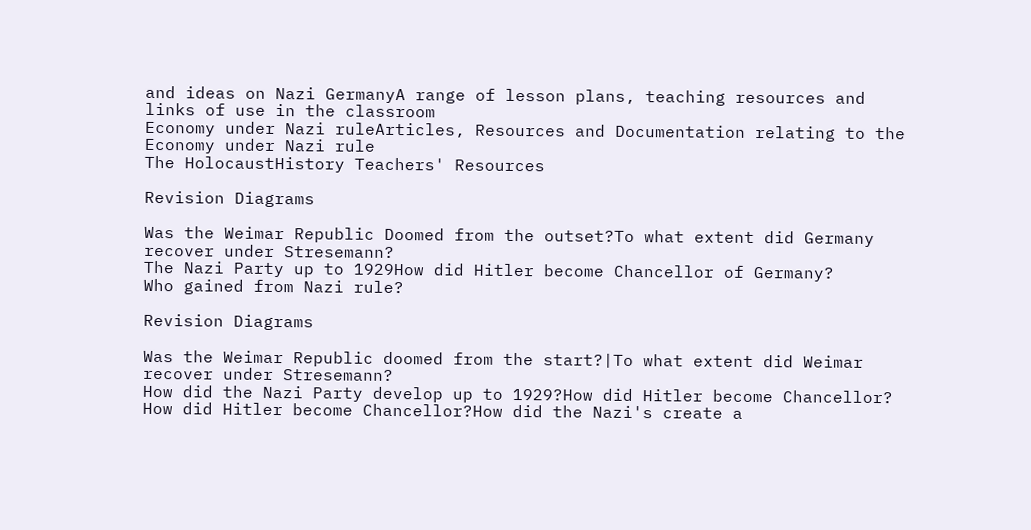and ideas on Nazi GermanyA range of lesson plans, teaching resources and links of use in the classroom
Economy under Nazi ruleArticles, Resources and Documentation relating to the Economy under Nazi rule
The HolocaustHistory Teachers' Resources

Revision Diagrams

Was the Weimar Republic Doomed from the outset?To what extent did Germany recover under Stresemann?
The Nazi Party up to 1929How did Hitler become Chancellor of Germany?
Who gained from Nazi rule?

Revision Diagrams

Was the Weimar Republic doomed from the start?|To what extent did Weimar recover under Stresemann?
How did the Nazi Party develop up to 1929?How did Hitler become Chancellor?
How did Hitler become Chancellor?How did the Nazi's create a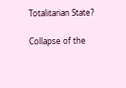Totalitarian State?

Collapse of the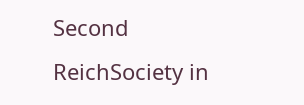Second ReichSociety in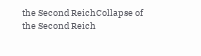the Second ReichCollapse of the Second Reich